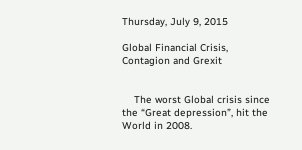Thursday, July 9, 2015

Global Financial Crisis, Contagion and Grexit


    The worst Global crisis since the “Great depression”, hit the World in 2008.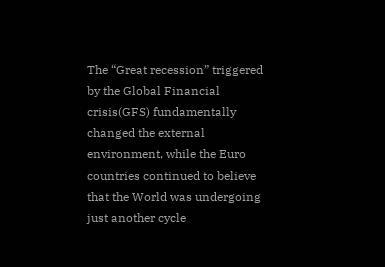The “Great recession” triggered by the Global Financial crisis(GFS) fundamentally changed the external environment, while the Euro countries continued to believe that the World was undergoing just another cycle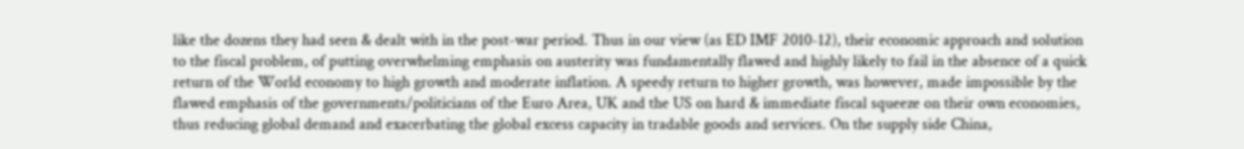like the dozens they had seen & dealt with in the post-war period. Thus in our view (as ED IMF 2010-12), their economic approach and solution to the fiscal problem, of putting overwhelming emphasis on austerity was fundamentally flawed and highly likely to fail in the absence of a quick return of the World economy to high growth and moderate inflation. A speedy return to higher growth, was however, made impossible by the flawed emphasis of the governments/politicians of the Euro Area, UK and the US on hard & immediate fiscal squeeze on their own economies, thus reducing global demand and exacerbating the global excess capacity in tradable goods and services. On the supply side China,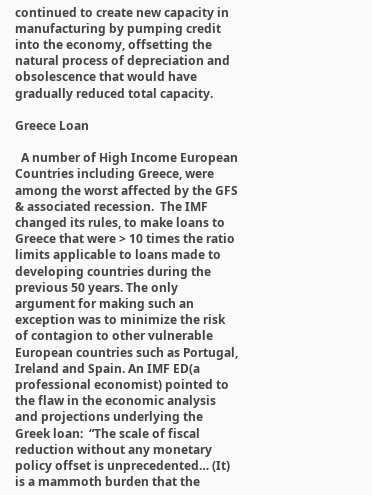continued to create new capacity in manufacturing by pumping credit into the economy, offsetting the natural process of depreciation and obsolescence that would have gradually reduced total capacity.

Greece Loan

  A number of High Income European Countries including Greece, were among the worst affected by the GFS & associated recession.  The IMF changed its rules, to make loans to Greece that were > 10 times the ratio limits applicable to loans made to developing countries during the previous 50 years. The only argument for making such an exception was to minimize the risk of contagion to other vulnerable European countries such as Portugal, Ireland and Spain. An IMF ED(a professional economist) pointed to the flaw in the economic analysis and projections underlying the Greek loan:  “The scale of fiscal reduction without any monetary policy offset is unprecedented… (It) is a mammoth burden that the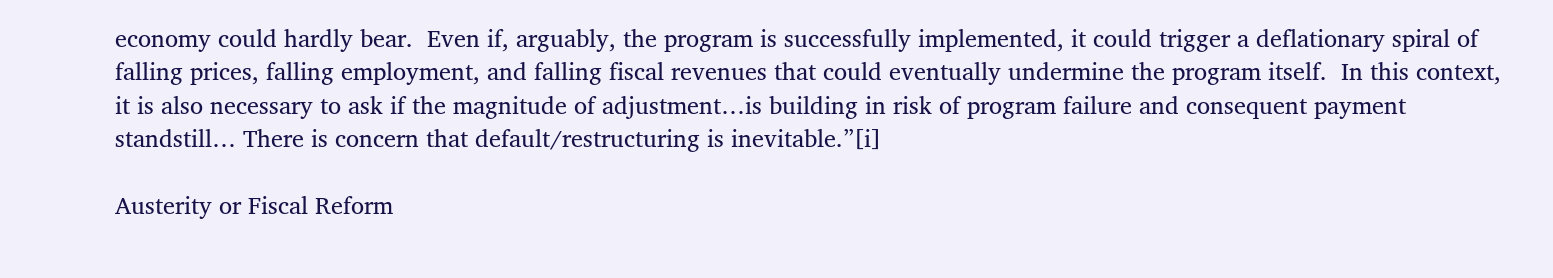economy could hardly bear.  Even if, arguably, the program is successfully implemented, it could trigger a deflationary spiral of falling prices, falling employment, and falling fiscal revenues that could eventually undermine the program itself.  In this context, it is also necessary to ask if the magnitude of adjustment…is building in risk of program failure and consequent payment standstill… There is concern that default/restructuring is inevitable.”[i]

Austerity or Fiscal Reform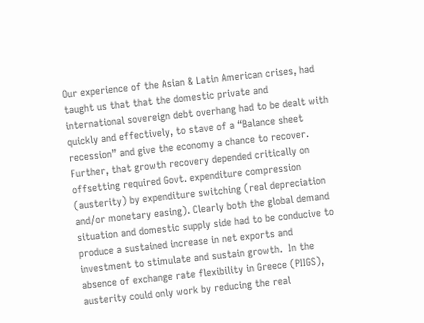Our experience of the Asian & Latin American crises, had taught us that that the domestic private and international sovereign debt overhang had to be dealt with quickly and effectively, to stave of a “Balance sheet recession” and give the economy a chance to recover.  Further, that growth recovery depended critically on offsetting required Govt. expenditure compression (austerity) by expenditure switching (real depreciation and/or monetary easing). Clearly both the global demand situation and domestic supply side had to be conducive to produce a sustained increase in net exports and investment to stimulate and sustain growth.  In the absence of exchange rate flexibility in Greece (PIIGS), austerity could only work by reducing the real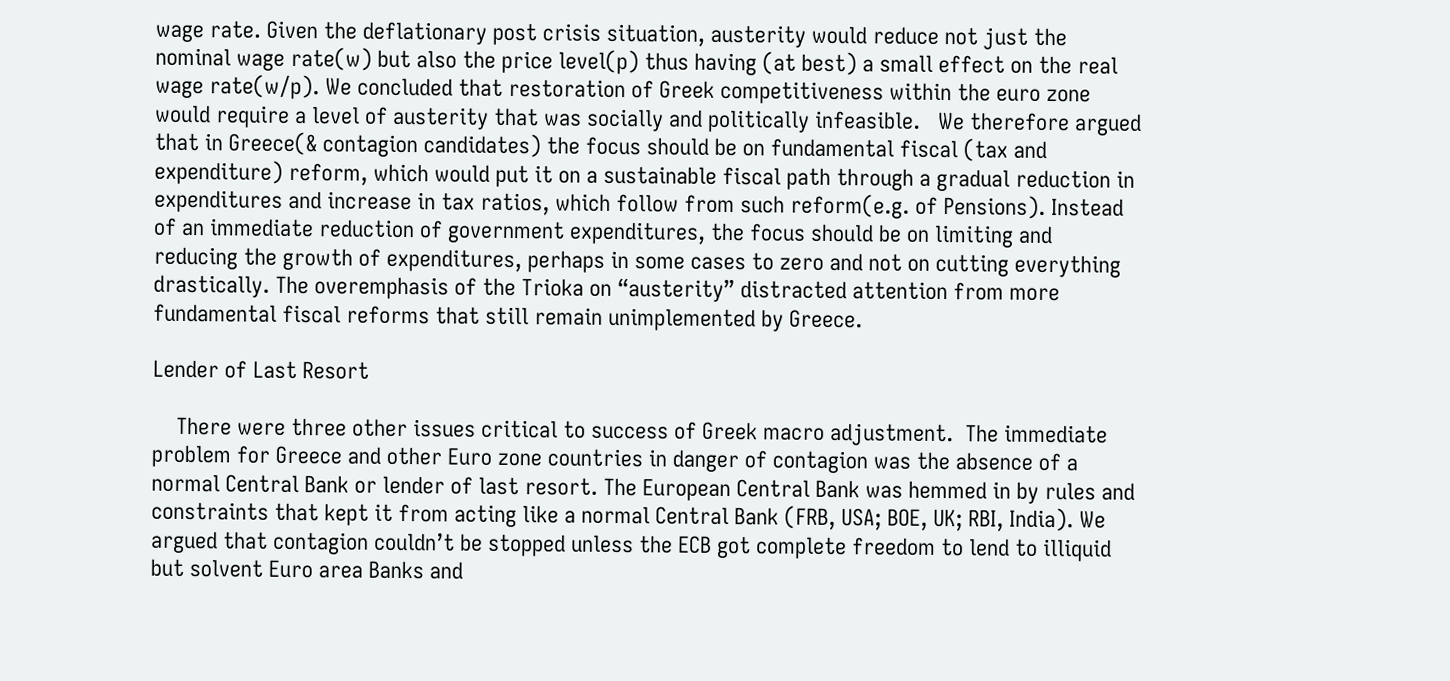wage rate. Given the deflationary post crisis situation, austerity would reduce not just the nominal wage rate(w) but also the price level(p) thus having (at best) a small effect on the real wage rate(w/p). We concluded that restoration of Greek competitiveness within the euro zone would require a level of austerity that was socially and politically infeasible.   We therefore argued that in Greece(& contagion candidates) the focus should be on fundamental fiscal (tax and expenditure) reform, which would put it on a sustainable fiscal path through a gradual reduction in expenditures and increase in tax ratios, which follow from such reform(e.g. of Pensions). Instead of an immediate reduction of government expenditures, the focus should be on limiting and reducing the growth of expenditures, perhaps in some cases to zero and not on cutting everything drastically. The overemphasis of the Trioka on “austerity” distracted attention from more fundamental fiscal reforms that still remain unimplemented by Greece.

Lender of Last Resort

    There were three other issues critical to success of Greek macro adjustment.  The immediate problem for Greece and other Euro zone countries in danger of contagion was the absence of a normal Central Bank or lender of last resort. The European Central Bank was hemmed in by rules and constraints that kept it from acting like a normal Central Bank (FRB, USA; BOE, UK; RBI, India). We argued that contagion couldn’t be stopped unless the ECB got complete freedom to lend to illiquid but solvent Euro area Banks and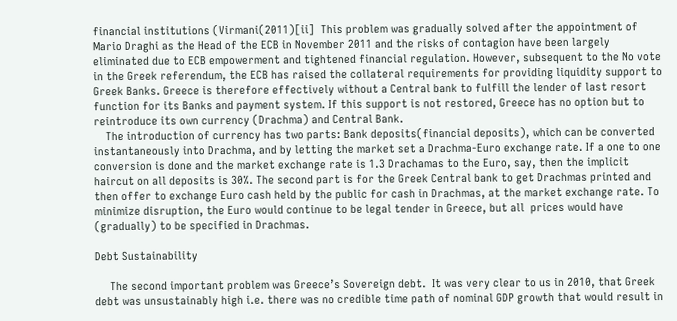financial institutions (Virmani(2011)[ii]  This problem was gradually solved after the appointment of Mario Draghi as the Head of the ECB in November 2011 and the risks of contagion have been largely eliminated due to ECB empowerment and tightened financial regulation. However, subsequent to the No vote in the Greek referendum, the ECB has raised the collateral requirements for providing liquidity support to Greek Banks. Greece is therefore effectively without a Central bank to fulfill the lender of last resort function for its Banks and payment system. If this support is not restored, Greece has no option but to reintroduce its own currency (Drachma) and Central Bank.
    The introduction of currency has two parts: Bank deposits(financial deposits), which can be converted instantaneously into Drachma, and by letting the market set a Drachma-Euro exchange rate. If a one to one conversion is done and the market exchange rate is 1.3 Drachamas to the Euro, say, then the implicit haircut on all deposits is 30%. The second part is for the Greek Central bank to get Drachmas printed and then offer to exchange Euro cash held by the public for cash in Drachmas, at the market exchange rate. To minimize disruption, the Euro would continue to be legal tender in Greece, but all  prices would have (gradually) to be specified in Drachmas.

Debt Sustainability

     The second important problem was Greece’s Sovereign debt.  It was very clear to us in 2010, that Greek debt was unsustainably high i.e. there was no credible time path of nominal GDP growth that would result in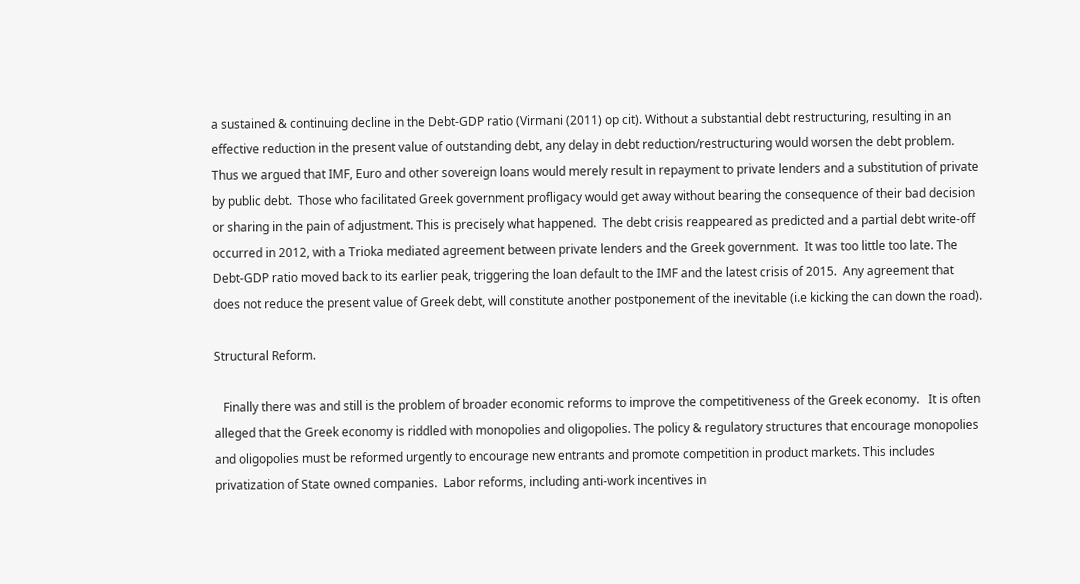a sustained & continuing decline in the Debt-GDP ratio (Virmani (2011) op cit). Without a substantial debt restructuring, resulting in an effective reduction in the present value of outstanding debt, any delay in debt reduction/restructuring would worsen the debt problem. Thus we argued that IMF, Euro and other sovereign loans would merely result in repayment to private lenders and a substitution of private by public debt.  Those who facilitated Greek government profligacy would get away without bearing the consequence of their bad decision or sharing in the pain of adjustment. This is precisely what happened.  The debt crisis reappeared as predicted and a partial debt write-off occurred in 2012, with a Trioka mediated agreement between private lenders and the Greek government.  It was too little too late. The Debt-GDP ratio moved back to its earlier peak, triggering the loan default to the IMF and the latest crisis of 2015.  Any agreement that does not reduce the present value of Greek debt, will constitute another postponement of the inevitable (i.e kicking the can down the road).

Structural Reform.

   Finally there was and still is the problem of broader economic reforms to improve the competitiveness of the Greek economy.   It is often alleged that the Greek economy is riddled with monopolies and oligopolies. The policy & regulatory structures that encourage monopolies and oligopolies must be reformed urgently to encourage new entrants and promote competition in product markets. This includes privatization of State owned companies.  Labor reforms, including anti-work incentives in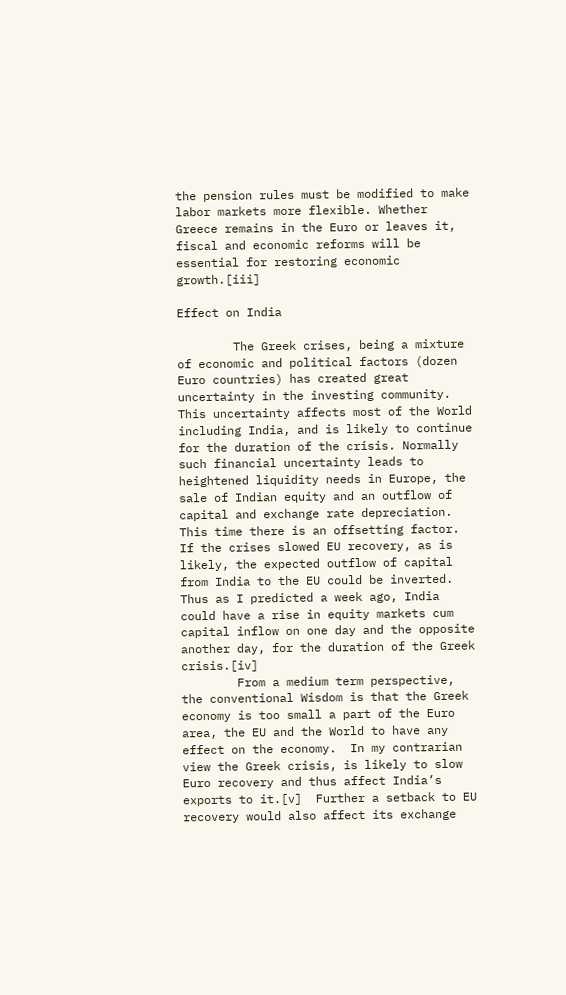the pension rules must be modified to make labor markets more flexible. Whether Greece remains in the Euro or leaves it, fiscal and economic reforms will be essential for restoring economic growth.[iii]

Effect on India

        The Greek crises, being a mixture of economic and political factors (dozen Euro countries) has created great uncertainty in the investing community. This uncertainty affects most of the World including India, and is likely to continue for the duration of the crisis. Normally such financial uncertainty leads to heightened liquidity needs in Europe, the sale of Indian equity and an outflow of capital and exchange rate depreciation. This time there is an offsetting factor.  If the crises slowed EU recovery, as is likely, the expected outflow of capital from India to the EU could be inverted. Thus as I predicted a week ago, India could have a rise in equity markets cum capital inflow on one day and the opposite another day, for the duration of the Greek crisis.[iv]
        From a medium term perspective, the conventional Wisdom is that the Greek economy is too small a part of the Euro area, the EU and the World to have any effect on the economy.  In my contrarian view the Greek crisis, is likely to slow Euro recovery and thus affect India’s exports to it.[v]  Further a setback to EU recovery would also affect its exchange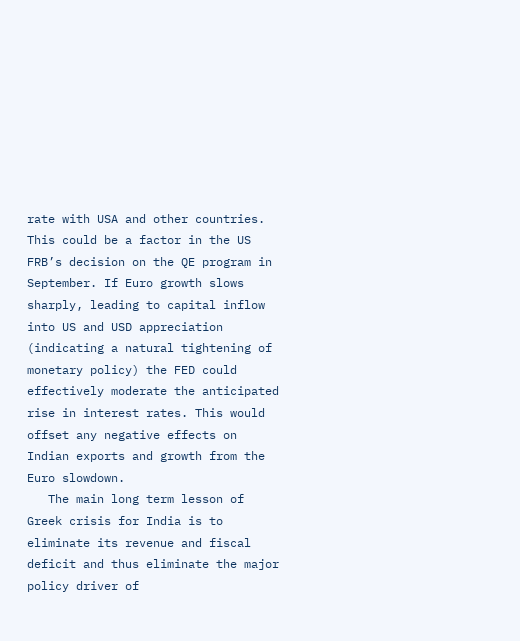rate with USA and other countries. This could be a factor in the US FRB’s decision on the QE program in September. If Euro growth slows sharply, leading to capital inflow into US and USD appreciation (indicating a natural tightening of monetary policy) the FED could effectively moderate the anticipated rise in interest rates. This would offset any negative effects on Indian exports and growth from the Euro slowdown.
   The main long term lesson of Greek crisis for India is to eliminate its revenue and fiscal deficit and thus eliminate the major policy driver of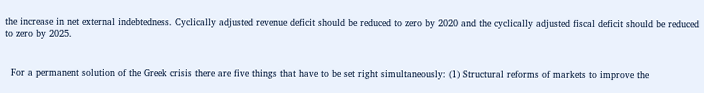the increase in net external indebtedness. Cyclically adjusted revenue deficit should be reduced to zero by 2020 and the cyclically adjusted fiscal deficit should be reduced to zero by 2025.


  For a permanent solution of the Greek crisis there are five things that have to be set right simultaneously: (1) Structural reforms of markets to improve the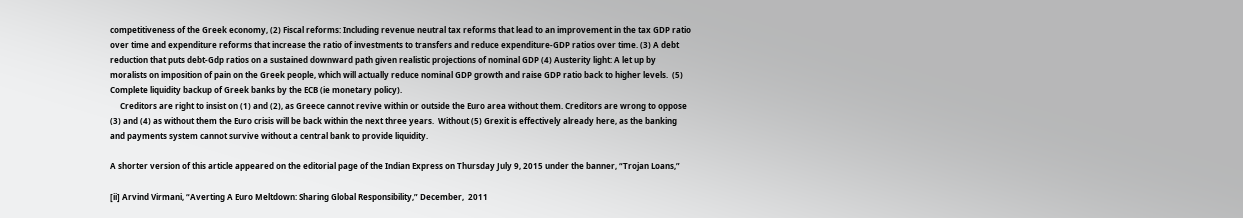competitiveness of the Greek economy, (2) Fiscal reforms: Including revenue neutral tax reforms that lead to an improvement in the tax GDP ratio over time and expenditure reforms that increase the ratio of investments to transfers and reduce expenditure-GDP ratios over time. (3) A debt reduction that puts debt-Gdp ratios on a sustained downward path given realistic projections of nominal GDP (4) Austerity light: A let up by moralists on imposition of pain on the Greek people, which will actually reduce nominal GDP growth and raise GDP ratio back to higher levels.  (5) Complete liquidity backup of Greek banks by the ECB (ie monetary policy).
     Creditors are right to insist on (1) and (2), as Greece cannot revive within or outside the Euro area without them. Creditors are wrong to oppose (3) and (4) as without them the Euro crisis will be back within the next three years.  Without (5) Grexit is effectively already here, as the banking and payments system cannot survive without a central bank to provide liquidity.

A shorter version of this article appeared on the editorial page of the Indian Express on Thursday July 9, 2015 under the banner, “Trojan Loans,”

[ii] Arvind Virmani, “Averting A Euro Meltdown: Sharing Global Responsibility,” December,  2011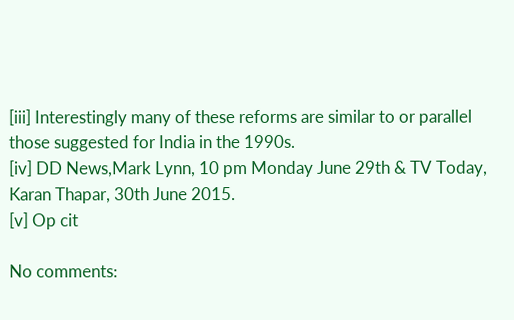[iii] Interestingly many of these reforms are similar to or parallel those suggested for India in the 1990s.
[iv] DD News,Mark Lynn, 10 pm Monday June 29th & TV Today, Karan Thapar, 30th June 2015.
[v] Op cit

No comments: